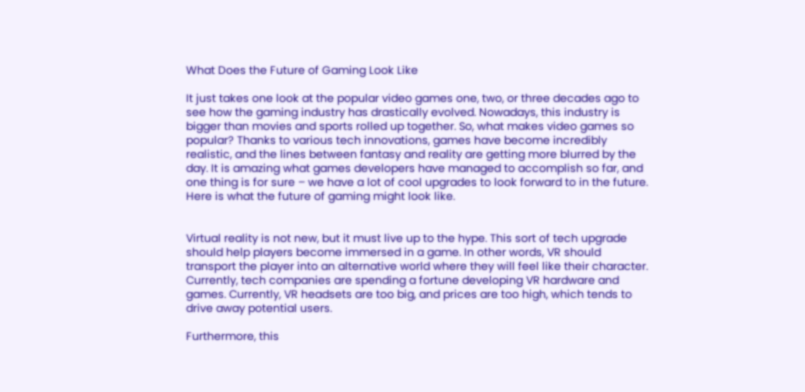What Does the Future of Gaming Look Like

It just takes one look at the popular video games one, two, or three decades ago to see how the gaming industry has drastically evolved. Nowadays, this industry is bigger than movies and sports rolled up together. So, what makes video games so popular? Thanks to various tech innovations, games have become incredibly realistic, and the lines between fantasy and reality are getting more blurred by the day. It is amazing what games developers have managed to accomplish so far, and one thing is for sure – we have a lot of cool upgrades to look forward to in the future. Here is what the future of gaming might look like.


Virtual reality is not new, but it must live up to the hype. This sort of tech upgrade should help players become immersed in a game. In other words, VR should transport the player into an alternative world where they will feel like their character. Currently, tech companies are spending a fortune developing VR hardware and games. Currently, VR headsets are too big, and prices are too high, which tends to drive away potential users.

Furthermore, this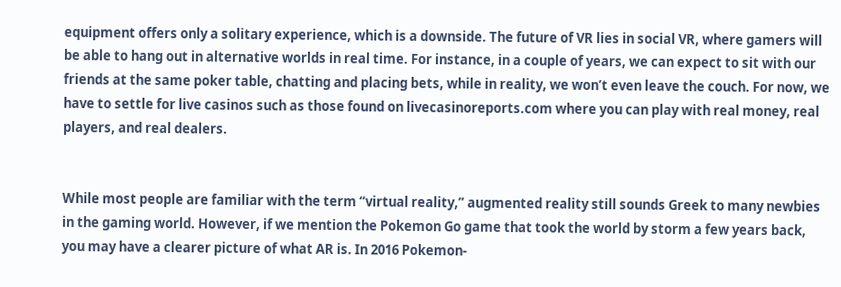equipment offers only a solitary experience, which is a downside. The future of VR lies in social VR, where gamers will be able to hang out in alternative worlds in real time. For instance, in a couple of years, we can expect to sit with our friends at the same poker table, chatting and placing bets, while in reality, we won’t even leave the couch. For now, we have to settle for live casinos such as those found on livecasinoreports.com where you can play with real money, real players, and real dealers.


While most people are familiar with the term “virtual reality,” augmented reality still sounds Greek to many newbies in the gaming world. However, if we mention the Pokemon Go game that took the world by storm a few years back, you may have a clearer picture of what AR is. In 2016 Pokemon-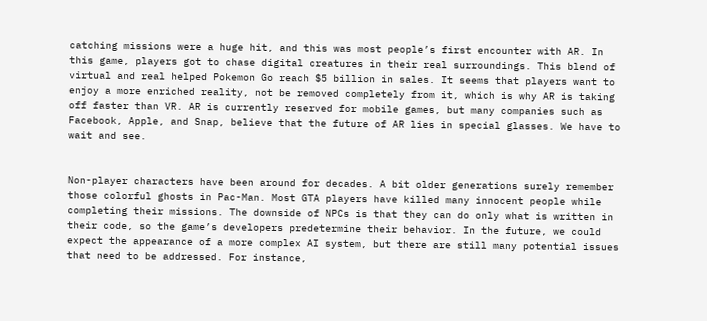catching missions were a huge hit, and this was most people’s first encounter with AR. In this game, players got to chase digital creatures in their real surroundings. This blend of virtual and real helped Pokemon Go reach $5 billion in sales. It seems that players want to enjoy a more enriched reality, not be removed completely from it, which is why AR is taking off faster than VR. AR is currently reserved for mobile games, but many companies such as Facebook, Apple, and Snap, believe that the future of AR lies in special glasses. We have to wait and see.


Non-player characters have been around for decades. A bit older generations surely remember those colorful ghosts in Pac-Man. Most GTA players have killed many innocent people while completing their missions. The downside of NPCs is that they can do only what is written in their code, so the game’s developers predetermine their behavior. In the future, we could expect the appearance of a more complex AI system, but there are still many potential issues that need to be addressed. For instance,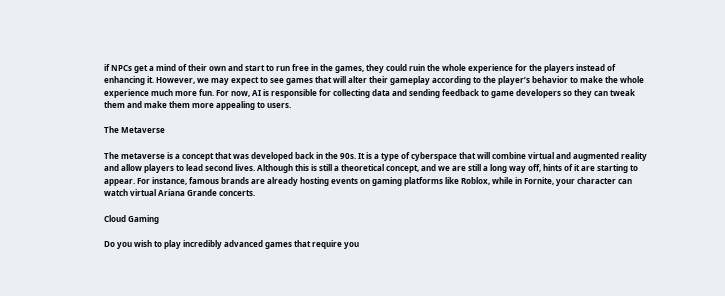if NPCs get a mind of their own and start to run free in the games, they could ruin the whole experience for the players instead of enhancing it. However, we may expect to see games that will alter their gameplay according to the player’s behavior to make the whole experience much more fun. For now, AI is responsible for collecting data and sending feedback to game developers so they can tweak them and make them more appealing to users.

The Metaverse

The metaverse is a concept that was developed back in the 90s. It is a type of cyberspace that will combine virtual and augmented reality and allow players to lead second lives. Although this is still a theoretical concept, and we are still a long way off, hints of it are starting to appear. For instance, famous brands are already hosting events on gaming platforms like Roblox, while in Fornite, your character can watch virtual Ariana Grande concerts.

Cloud Gaming

Do you wish to play incredibly advanced games that require you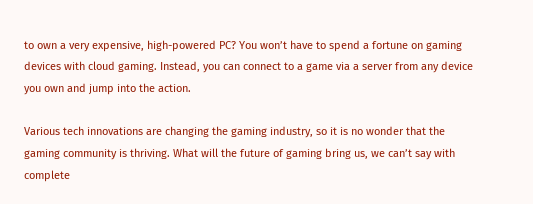to own a very expensive, high-powered PC? You won’t have to spend a fortune on gaming devices with cloud gaming. Instead, you can connect to a game via a server from any device you own and jump into the action.

Various tech innovations are changing the gaming industry, so it is no wonder that the gaming community is thriving. What will the future of gaming bring us, we can’t say with complete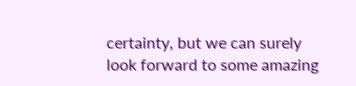certainty, but we can surely look forward to some amazing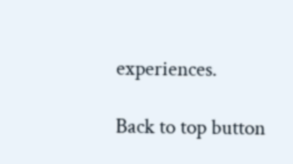experiences.

Back to top button